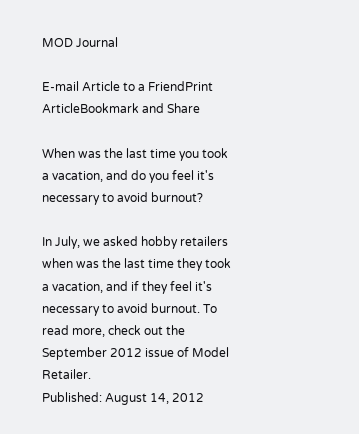MOD Journal

E-mail Article to a FriendPrint ArticleBookmark and Share

When was the last time you took a vacation, and do you feel it's necessary to avoid burnout?

In July, we asked hobby retailers when was the last time they took a vacation, and if they feel it's necessary to avoid burnout. To read more, check out the September 2012 issue of Model Retailer.
Published: August 14, 2012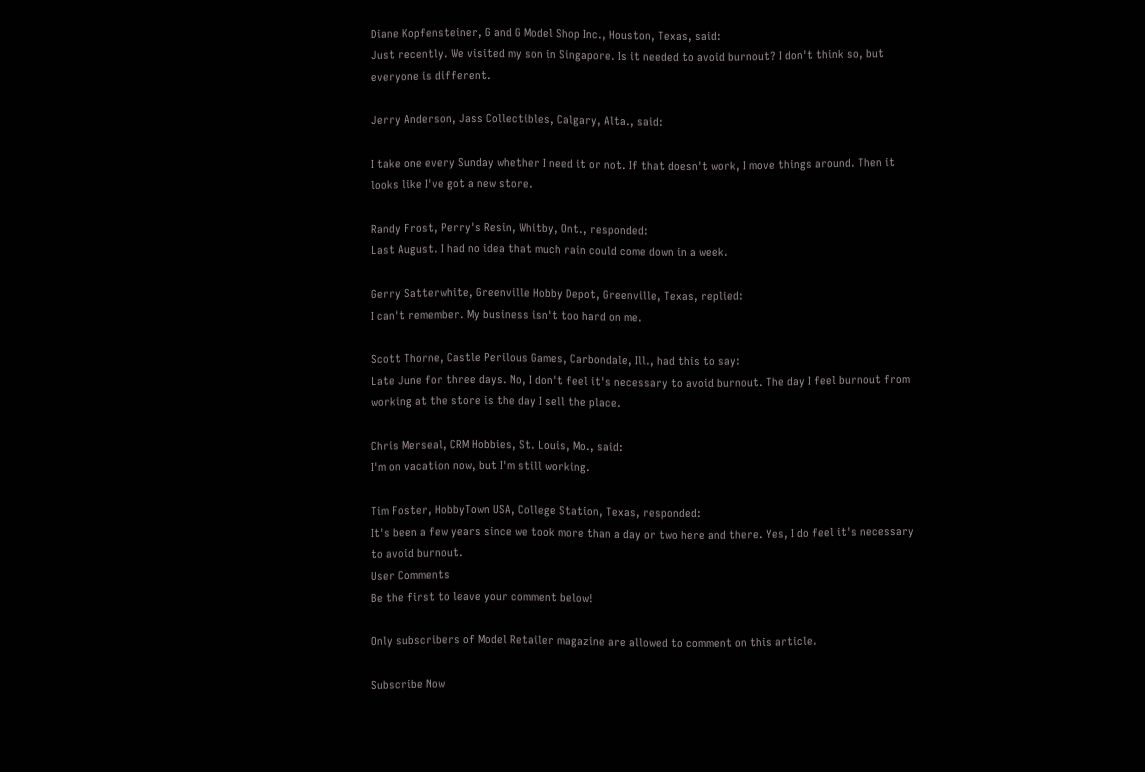Diane Kopfensteiner, G and G Model Shop Inc., Houston, Texas, said:
Just recently. We visited my son in Singapore. Is it needed to avoid burnout? I don't think so, but everyone is different.

Jerry Anderson, Jass Collectibles, Calgary, Alta., said:

I take one every Sunday whether I need it or not. If that doesn't work, I move things around. Then it looks like I've got a new store.

Randy Frost, Perry's Resin, Whitby, Ont., responded:
Last August. I had no idea that much rain could come down in a week.

Gerry Satterwhite, Greenville Hobby Depot, Greenville, Texas, replied:
I can't remember. My business isn't too hard on me.

Scott Thorne, Castle Perilous Games, Carbondale, Ill., had this to say:
Late June for three days. No, I don't feel it's necessary to avoid burnout. The day I feel burnout from working at the store is the day I sell the place.

Chris Merseal, CRM Hobbies, St. Louis, Mo., said:
I'm on vacation now, but I'm still working.

Tim Foster, HobbyTown USA, College Station, Texas, responded:
It's been a few years since we took more than a day or two here and there. Yes, I do feel it's necessary to avoid burnout.
User Comments
Be the first to leave your comment below!

Only subscribers of Model Retailer magazine are allowed to comment on this article.

Subscribe Now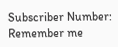Subscriber Number:
Remember me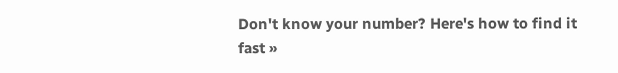Don't know your number? Here's how to find it fast »